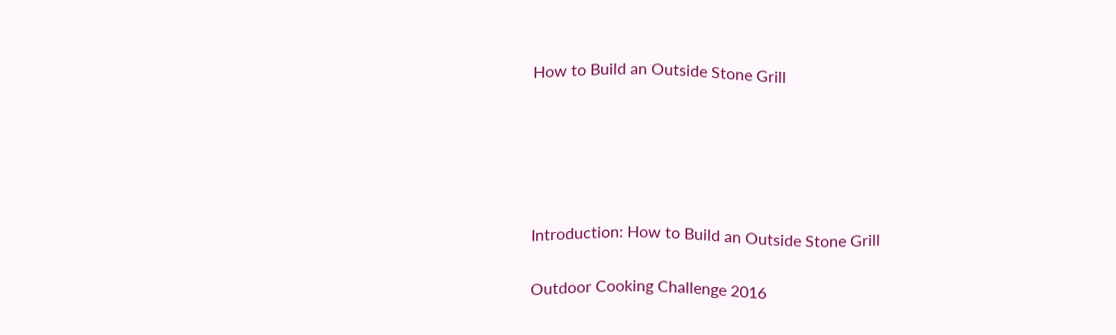How to Build an Outside Stone Grill





Introduction: How to Build an Outside Stone Grill

Outdoor Cooking Challenge 2016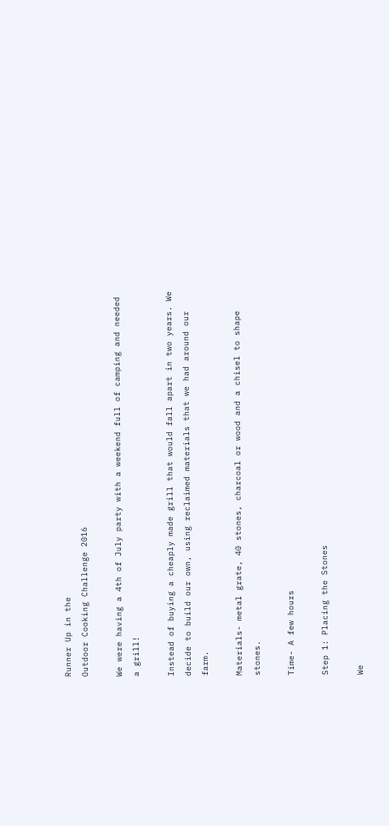Runner Up in the
Outdoor Cooking Challenge 2016

We were having a 4th of July party with a weekend full of camping and needed a grill!

Instead of buying a cheaply made grill that would fall apart in two years. We decide to build our own, using reclaimed materials that we had around our farm.

Materials- metal grate, 40 stones, charcoal or wood and a chisel to shape stones.

Time- A few hours

Step 1: Placing the Stones

We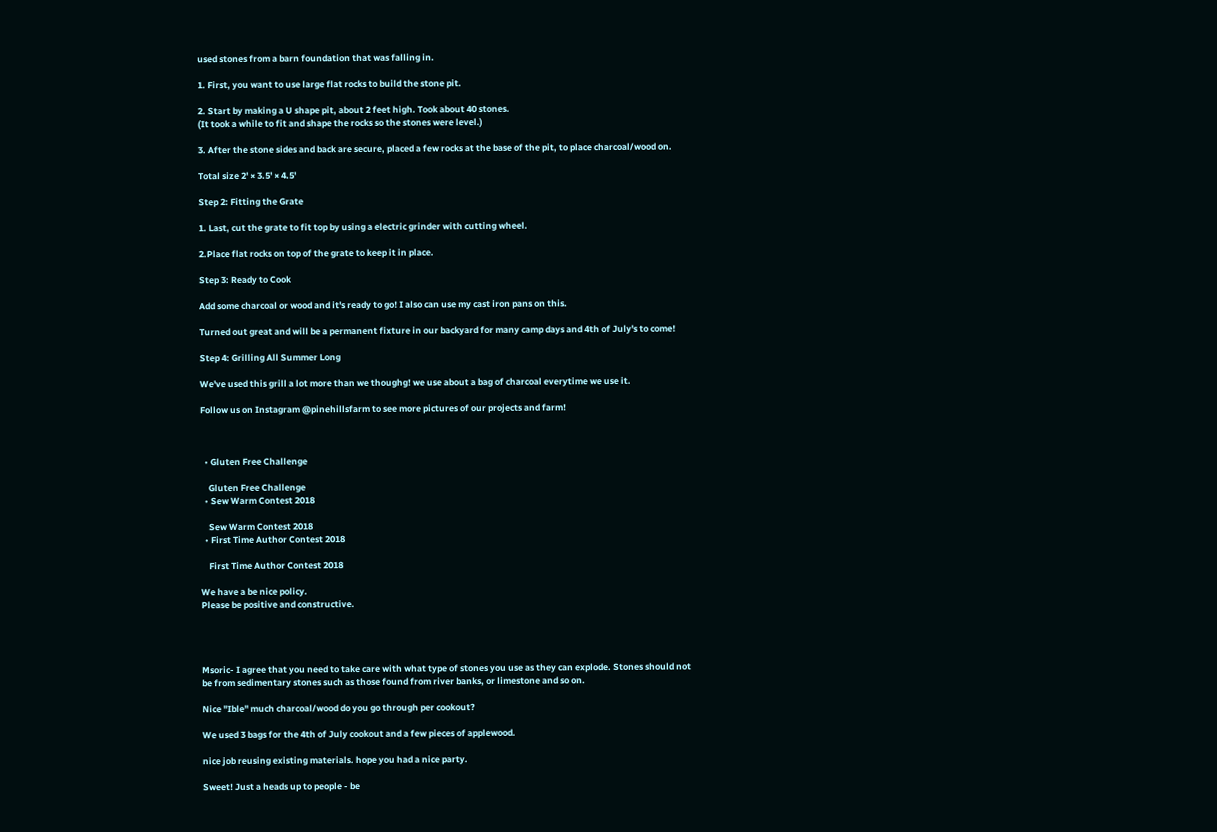used stones from a barn foundation that was falling in.

1. First, you want to use large flat rocks to build the stone pit.

2. Start by making a U shape pit, about 2 feet high. Took about 40 stones.
(It took a while to fit and shape the rocks so the stones were level.)

3. After the stone sides and back are secure, placed a few rocks at the base of the pit, to place charcoal/wood on.

Total size 2' × 3.5' × 4.5'

Step 2: Fitting the Grate

1. Last, cut the grate to fit top by using a electric grinder with cutting wheel.

2.Place flat rocks on top of the grate to keep it in place.

Step 3: Ready to Cook

Add some charcoal or wood and it's ready to go! I also can use my cast iron pans on this.

Turned out great and will be a permanent fixture in our backyard for many camp days and 4th of July's to come!

Step 4: Grilling All Summer Long

We've used this grill a lot more than we thoughg! we use about a bag of charcoal everytime we use it.

Follow us on Instagram @pinehillsfarm to see more pictures of our projects and farm!



  • Gluten Free Challenge

    Gluten Free Challenge
  • Sew Warm Contest 2018

    Sew Warm Contest 2018
  • First Time Author Contest 2018

    First Time Author Contest 2018

We have a be nice policy.
Please be positive and constructive.




Msoric- I agree that you need to take care with what type of stones you use as they can explode. Stones should not be from sedimentary stones such as those found from river banks, or limestone and so on.

Nice "Ible" much charcoal/wood do you go through per cookout?

We used 3 bags for the 4th of July cookout and a few pieces of applewood.

nice job reusing existing materials. hope you had a nice party.

Sweet! Just a heads up to people - be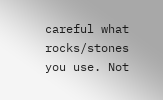careful what rocks/stones you use. Not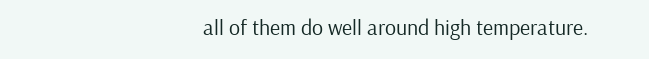all of them do well around high temperature.